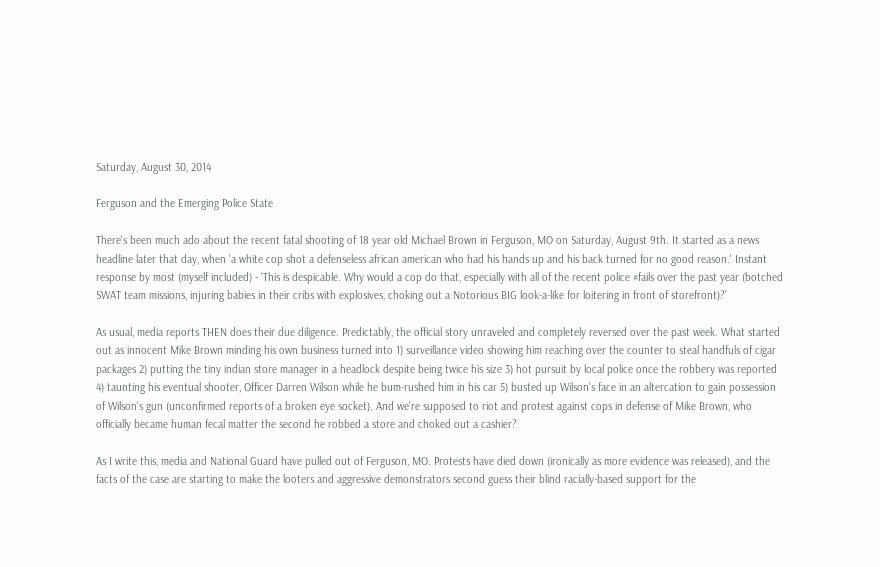Saturday, August 30, 2014

Ferguson and the Emerging Police State

There's been much ado about the recent fatal shooting of 18 year old Michael Brown in Ferguson, MO on Saturday, August 9th. It started as a news headline later that day, when 'a white cop shot a defenseless african american who had his hands up and his back turned for no good reason.' Instant response by most (myself included) - 'This is despicable. Why would a cop do that, especially with all of the recent police #fails over the past year (botched SWAT team missions, injuring babies in their cribs with explosives, choking out a Notorious BIG look-a-like for loitering in front of storefront)?'

As usual, media reports THEN does their due diligence. Predictably, the official story unraveled and completely reversed over the past week. What started out as innocent Mike Brown minding his own business turned into 1) surveillance video showing him reaching over the counter to steal handfuls of cigar packages 2) putting the tiny indian store manager in a headlock despite being twice his size 3) hot pursuit by local police once the robbery was reported 4) taunting his eventual shooter, Officer Darren Wilson while he bum-rushed him in his car 5) busted up Wilson's face in an altercation to gain possession of Wilson's gun (unconfirmed reports of a broken eye socket). And we're supposed to riot and protest against cops in defense of Mike Brown, who officially became human fecal matter the second he robbed a store and choked out a cashier?

As I write this, media and National Guard have pulled out of Ferguson, MO. Protests have died down (ironically as more evidence was released), and the facts of the case are starting to make the looters and aggressive demonstrators second guess their blind racially-based support for the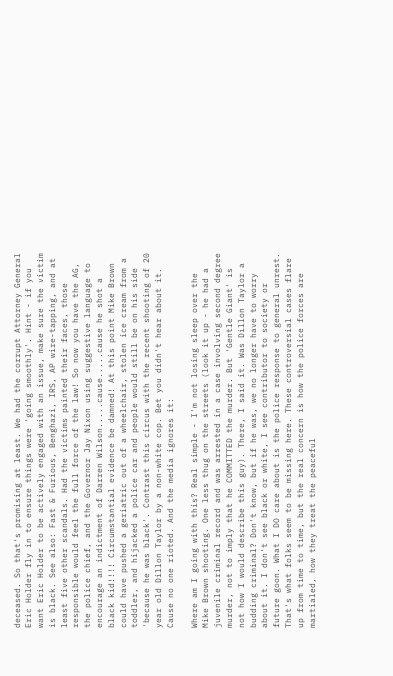deceased. So that's promising at least. We had the corrupt Attorney General Eric Holder fly in to ensure things were 'going smoothly'. Hint - if you want Eric Holder to be actively engaged with an issue, make sure the victim is black. See also: Fast & Furious, Benghazi, IRS, AP wire-tapping, and at least five other scandals. Had the victims painted their faces, those responsible would feel the full force of the law! So now you have the AG, the police chief, and the Governor Jay Nixon using suggestive language to encourage an indictment of Darren Wilson.....cause.....cause he shot a black kid!!!! Circumstantial evidence be damned! At this point Mike Brown could have pushed a geriatric out of a wheelchair, stolen ice cream from a toddler, and hijacked a police car and people would still be on his side 'because he was black'. Contrast this circus with the recent shooting of 20 year old Dillon Taylor by a non-white cop. Bet you didn't hear about it. Cause no one rioted. And the media ignores it:

Where am I going with this? Real simple - I'm not losing sleep over the Mike Brown shooting. One less thug on the streets (look it up - he had a juvenile criminal record and was arrested in a case involving second degree murder, not to imply that he COMMITTED the murder. But 'Gentle Giant' is not how I would describe this guy). There, I said it. Was Dillon Taylor a budding criminal? Don't know, but if he was, we no longer have to worry about it. I don't see black or white, I see contributor to society or future goon. What I DO care about is the police response to general unrest. That's what folks seem to be missing here. These controversial cases flare up from time to time, but the real concern is how the police forces are martialed, how they treat the peaceful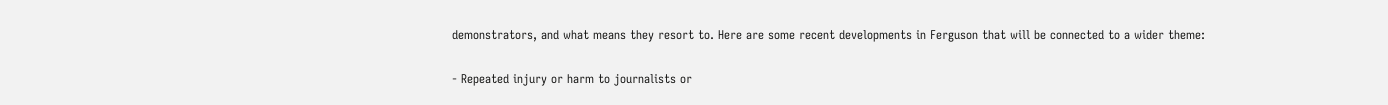demonstrators, and what means they resort to. Here are some recent developments in Ferguson that will be connected to a wider theme:

- Repeated injury or harm to journalists or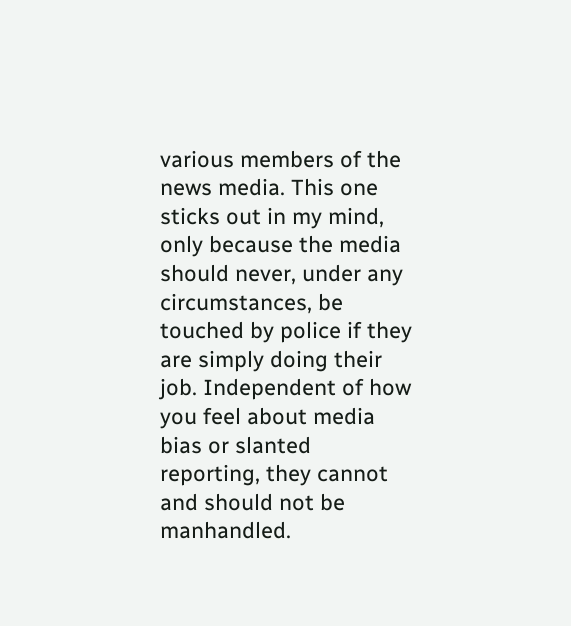various members of the news media. This one sticks out in my mind, only because the media should never, under any circumstances, be touched by police if they are simply doing their job. Independent of how you feel about media bias or slanted reporting, they cannot and should not be manhandled.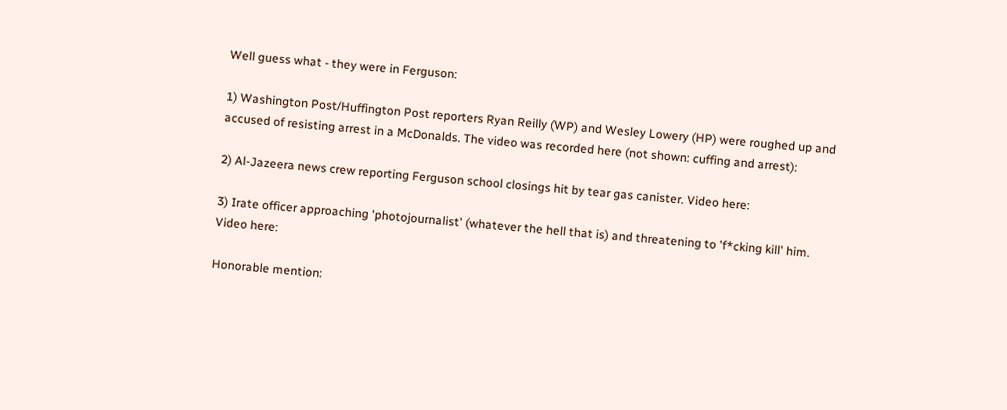Well guess what - they were in Ferguson:

1) Washington Post/Huffington Post reporters Ryan Reilly (WP) and Wesley Lowery (HP) were roughed up and accused of resisting arrest in a McDonalds. The video was recorded here (not shown: cuffing and arrest):

2) Al-Jazeera news crew reporting Ferguson school closings hit by tear gas canister. Video here:

3) Irate officer approaching 'photojournalist' (whatever the hell that is) and threatening to 'f*cking kill' him. Video here:

Honorable mention: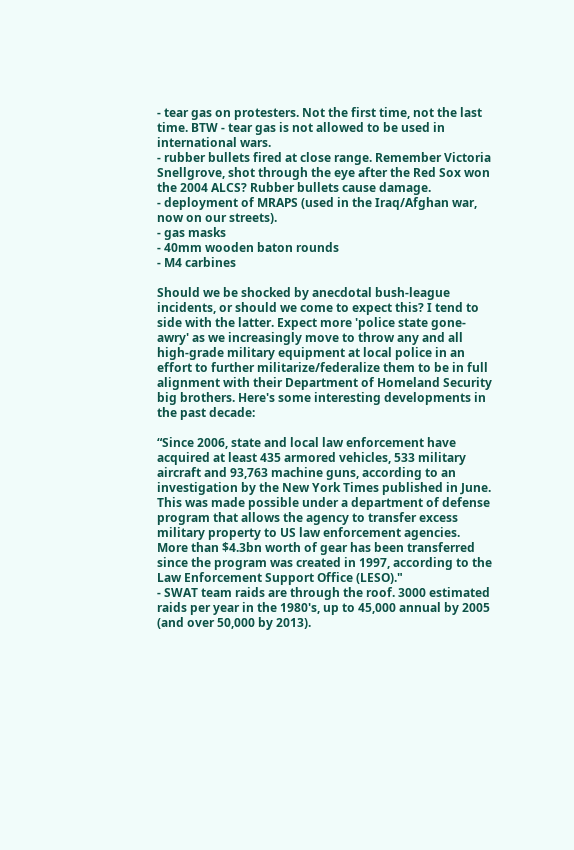- tear gas on protesters. Not the first time, not the last time. BTW - tear gas is not allowed to be used in international wars.
- rubber bullets fired at close range. Remember Victoria Snellgrove, shot through the eye after the Red Sox won the 2004 ALCS? Rubber bullets cause damage.
- deployment of MRAPS (used in the Iraq/Afghan war, now on our streets).
- gas masks
- 40mm wooden baton rounds
- M4 carbines

Should we be shocked by anecdotal bush-league incidents, or should we come to expect this? I tend to side with the latter. Expect more 'police state gone-awry' as we increasingly move to throw any and all high-grade military equipment at local police in an effort to further militarize/federalize them to be in full alignment with their Department of Homeland Security big brothers. Here's some interesting developments in the past decade:

“Since 2006, state and local law enforcement have acquired at least 435 armored vehicles, 533 military aircraft and 93,763 machine guns, according to an investigation by the New York Times published in June. This was made possible under a department of defense program that allows the agency to transfer excess military property to US law enforcement agencies. More than $4.3bn worth of gear has been transferred since the program was created in 1997, according to the Law Enforcement Support Office (LESO)."
- SWAT team raids are through the roof. 3000 estimated raids per year in the 1980's, up to 45,000 annual by 2005 (and over 50,000 by 2013).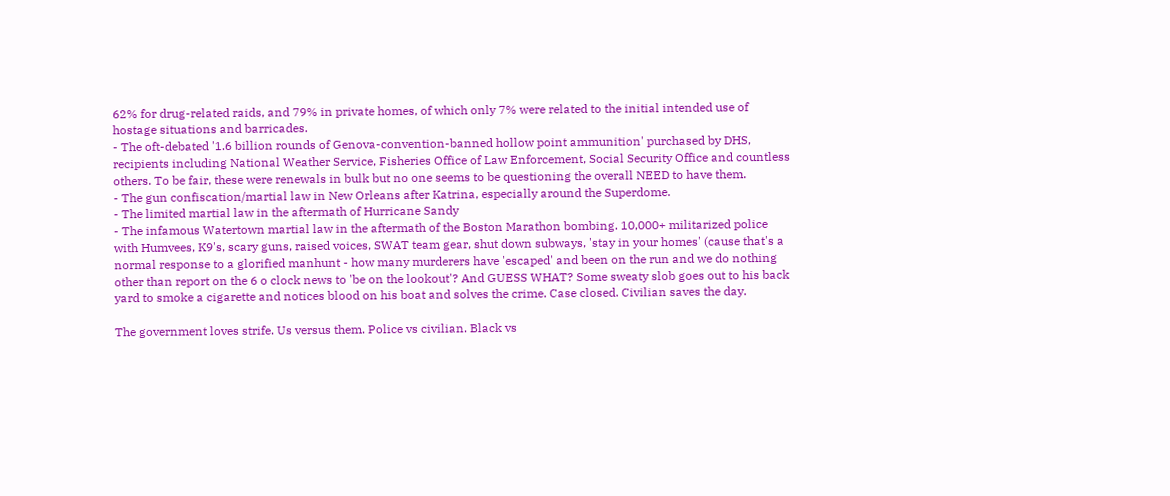62% for drug-related raids, and 79% in private homes, of which only 7% were related to the initial intended use of hostage situations and barricades.
- The oft-debated '1.6 billion rounds of Genova-convention-banned hollow point ammunition' purchased by DHS, recipients including National Weather Service, Fisheries Office of Law Enforcement, Social Security Office and countless others. To be fair, these were renewals in bulk but no one seems to be questioning the overall NEED to have them.
- The gun confiscation/martial law in New Orleans after Katrina, especially around the Superdome.
- The limited martial law in the aftermath of Hurricane Sandy
- The infamous Watertown martial law in the aftermath of the Boston Marathon bombing. 10,000+ militarized police with Humvees, K9's, scary guns, raised voices, SWAT team gear, shut down subways, 'stay in your homes' (cause that's a normal response to a glorified manhunt - how many murderers have 'escaped' and been on the run and we do nothing other than report on the 6 o clock news to 'be on the lookout'? And GUESS WHAT? Some sweaty slob goes out to his back yard to smoke a cigarette and notices blood on his boat and solves the crime. Case closed. Civilian saves the day.

The government loves strife. Us versus them. Police vs civilian. Black vs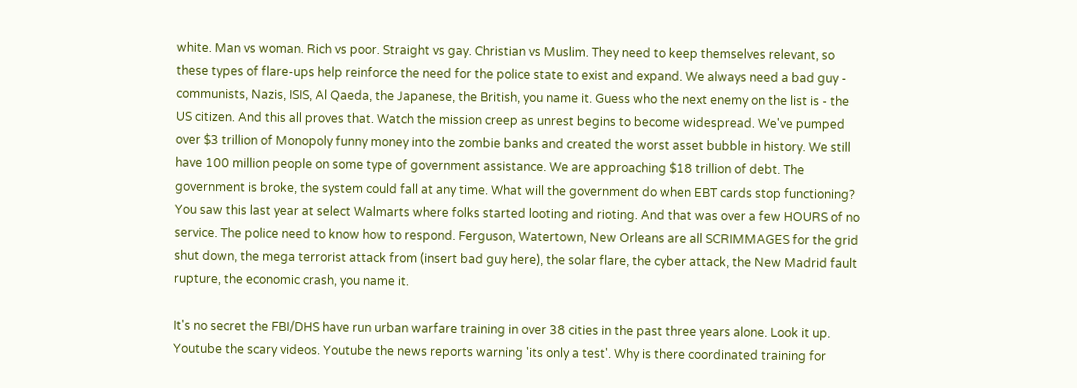white. Man vs woman. Rich vs poor. Straight vs gay. Christian vs Muslim. They need to keep themselves relevant, so these types of flare-ups help reinforce the need for the police state to exist and expand. We always need a bad guy - communists, Nazis, ISIS, Al Qaeda, the Japanese, the British, you name it. Guess who the next enemy on the list is - the US citizen. And this all proves that. Watch the mission creep as unrest begins to become widespread. We've pumped over $3 trillion of Monopoly funny money into the zombie banks and created the worst asset bubble in history. We still have 100 million people on some type of government assistance. We are approaching $18 trillion of debt. The government is broke, the system could fall at any time. What will the government do when EBT cards stop functioning? You saw this last year at select Walmarts where folks started looting and rioting. And that was over a few HOURS of no service. The police need to know how to respond. Ferguson, Watertown, New Orleans are all SCRIMMAGES for the grid shut down, the mega terrorist attack from (insert bad guy here), the solar flare, the cyber attack, the New Madrid fault rupture, the economic crash, you name it.

It's no secret the FBI/DHS have run urban warfare training in over 38 cities in the past three years alone. Look it up. Youtube the scary videos. Youtube the news reports warning 'its only a test'. Why is there coordinated training for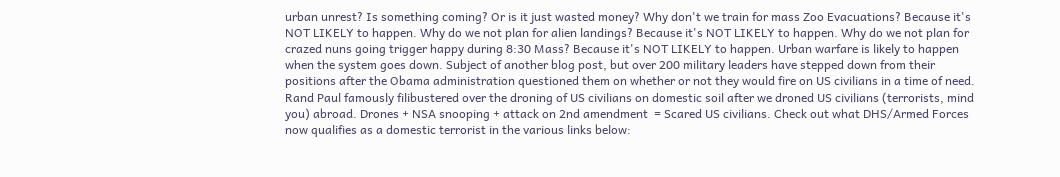urban unrest? Is something coming? Or is it just wasted money? Why don't we train for mass Zoo Evacuations? Because it's NOT LIKELY to happen. Why do we not plan for alien landings? Because it's NOT LIKELY to happen. Why do we not plan for crazed nuns going trigger happy during 8:30 Mass? Because it's NOT LIKELY to happen. Urban warfare is likely to happen when the system goes down. Subject of another blog post, but over 200 military leaders have stepped down from their positions after the Obama administration questioned them on whether or not they would fire on US civilians in a time of need. Rand Paul famously filibustered over the droning of US civilians on domestic soil after we droned US civilians (terrorists, mind you) abroad. Drones + NSA snooping + attack on 2nd amendment  = Scared US civilians. Check out what DHS/Armed Forces now qualifies as a domestic terrorist in the various links below: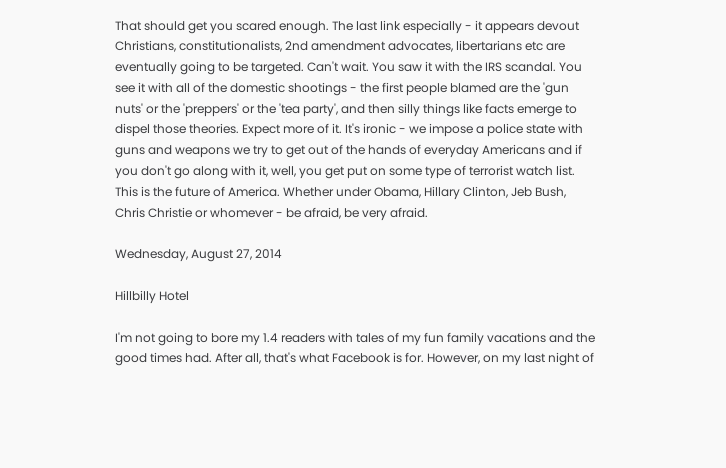That should get you scared enough. The last link especially - it appears devout Christians, constitutionalists, 2nd amendment advocates, libertarians etc are eventually going to be targeted. Can't wait. You saw it with the IRS scandal. You see it with all of the domestic shootings - the first people blamed are the 'gun nuts' or the 'preppers' or the 'tea party', and then silly things like facts emerge to dispel those theories. Expect more of it. It's ironic - we impose a police state with guns and weapons we try to get out of the hands of everyday Americans and if you don't go along with it, well, you get put on some type of terrorist watch list. This is the future of America. Whether under Obama, Hillary Clinton, Jeb Bush, Chris Christie or whomever - be afraid, be very afraid.

Wednesday, August 27, 2014

Hillbilly Hotel

I'm not going to bore my 1.4 readers with tales of my fun family vacations and the good times had. After all, that's what Facebook is for. However, on my last night of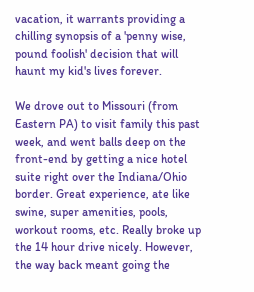vacation, it warrants providing a chilling synopsis of a 'penny wise, pound foolish' decision that will haunt my kid's lives forever.

We drove out to Missouri (from Eastern PA) to visit family this past week, and went balls deep on the front-end by getting a nice hotel suite right over the Indiana/Ohio border. Great experience, ate like swine, super amenities, pools, workout rooms, etc. Really broke up the 14 hour drive nicely. However, the way back meant going the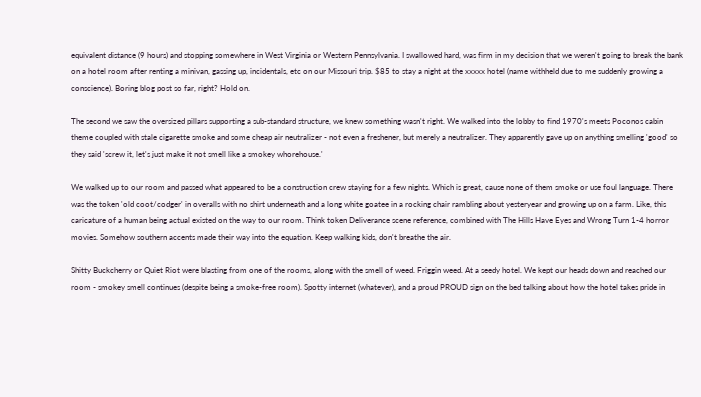equivalent distance (9 hours) and stopping somewhere in West Virginia or Western Pennsylvania. I swallowed hard, was firm in my decision that we weren't going to break the bank on a hotel room after renting a minivan, gassing up, incidentals, etc on our Missouri trip. $85 to stay a night at the xxxxx hotel (name withheld due to me suddenly growing a conscience). Boring blog post so far, right? Hold on.

The second we saw the oversized pillars supporting a sub-standard structure, we knew something wasn't right. We walked into the lobby to find 1970's meets Poconos cabin theme coupled with stale cigarette smoke and some cheap air neutralizer - not even a freshener, but merely a neutralizer. They apparently gave up on anything smelling 'good' so they said 'screw it, let's just make it not smell like a smokey whorehouse.'

We walked up to our room and passed what appeared to be a construction crew staying for a few nights. Which is great, cause none of them smoke or use foul language. There was the token 'old coot/codger' in overalls with no shirt underneath and a long white goatee in a rocking chair rambling about yesteryear and growing up on a farm. Like, this caricature of a human being actual existed on the way to our room. Think token Deliverance scene reference, combined with The Hills Have Eyes and Wrong Turn 1-4 horror movies. Somehow southern accents made their way into the equation. Keep walking kids, don't breathe the air.

Shitty Buckcherry or Quiet Riot were blasting from one of the rooms, along with the smell of weed. Friggin weed. At a seedy hotel. We kept our heads down and reached our room - smokey smell continues (despite being a smoke-free room). Spotty internet (whatever), and a proud PROUD sign on the bed talking about how the hotel takes pride in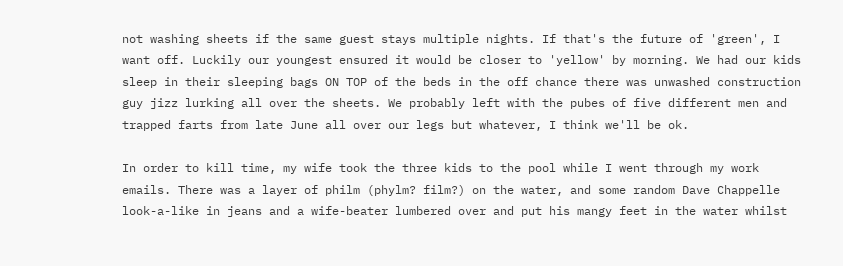not washing sheets if the same guest stays multiple nights. If that's the future of 'green', I want off. Luckily our youngest ensured it would be closer to 'yellow' by morning. We had our kids sleep in their sleeping bags ON TOP of the beds in the off chance there was unwashed construction guy jizz lurking all over the sheets. We probably left with the pubes of five different men and trapped farts from late June all over our legs but whatever, I think we'll be ok.

In order to kill time, my wife took the three kids to the pool while I went through my work emails. There was a layer of philm (phylm? film?) on the water, and some random Dave Chappelle look-a-like in jeans and a wife-beater lumbered over and put his mangy feet in the water whilst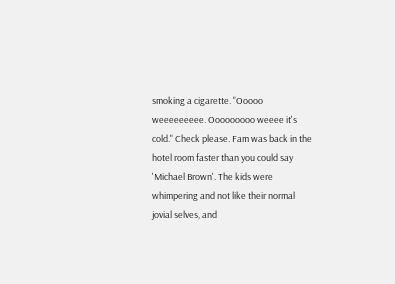smoking a cigarette. "Ooooo weeeeeeeee. Ooooooooo weeee it's cold." Check please. Fam was back in the hotel room faster than you could say 'Michael Brown'. The kids were whimpering and not like their normal jovial selves, and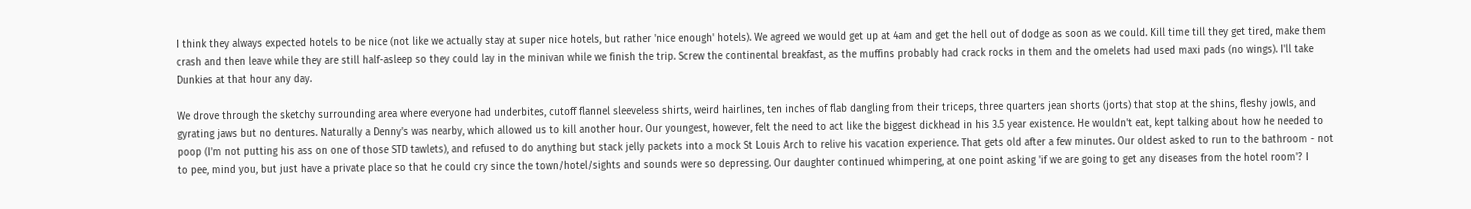I think they always expected hotels to be nice (not like we actually stay at super nice hotels, but rather 'nice enough' hotels). We agreed we would get up at 4am and get the hell out of dodge as soon as we could. Kill time till they get tired, make them crash and then leave while they are still half-asleep so they could lay in the minivan while we finish the trip. Screw the continental breakfast, as the muffins probably had crack rocks in them and the omelets had used maxi pads (no wings). I'll take Dunkies at that hour any day.

We drove through the sketchy surrounding area where everyone had underbites, cutoff flannel sleeveless shirts, weird hairlines, ten inches of flab dangling from their triceps, three quarters jean shorts (jorts) that stop at the shins, fleshy jowls, and gyrating jaws but no dentures. Naturally a Denny's was nearby, which allowed us to kill another hour. Our youngest, however, felt the need to act like the biggest dickhead in his 3.5 year existence. He wouldn't eat, kept talking about how he needed to poop (I'm not putting his ass on one of those STD tawlets), and refused to do anything but stack jelly packets into a mock St Louis Arch to relive his vacation experience. That gets old after a few minutes. Our oldest asked to run to the bathroom - not to pee, mind you, but just have a private place so that he could cry since the town/hotel/sights and sounds were so depressing. Our daughter continued whimpering, at one point asking 'if we are going to get any diseases from the hotel room'? I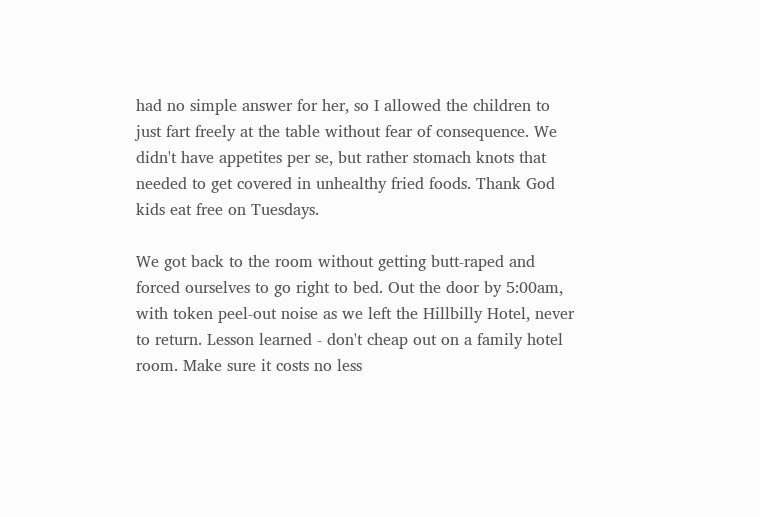had no simple answer for her, so I allowed the children to just fart freely at the table without fear of consequence. We didn't have appetites per se, but rather stomach knots that needed to get covered in unhealthy fried foods. Thank God kids eat free on Tuesdays.

We got back to the room without getting butt-raped and forced ourselves to go right to bed. Out the door by 5:00am, with token peel-out noise as we left the Hillbilly Hotel, never to return. Lesson learned - don't cheap out on a family hotel room. Make sure it costs no less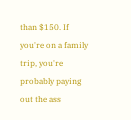than $150. If you're on a family trip, you're probably paying out the ass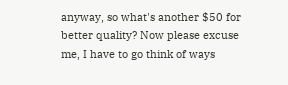anyway, so what's another $50 for better quality? Now please excuse me, I have to go think of ways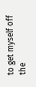to get myself off the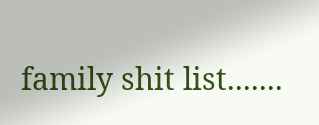family shit list.......